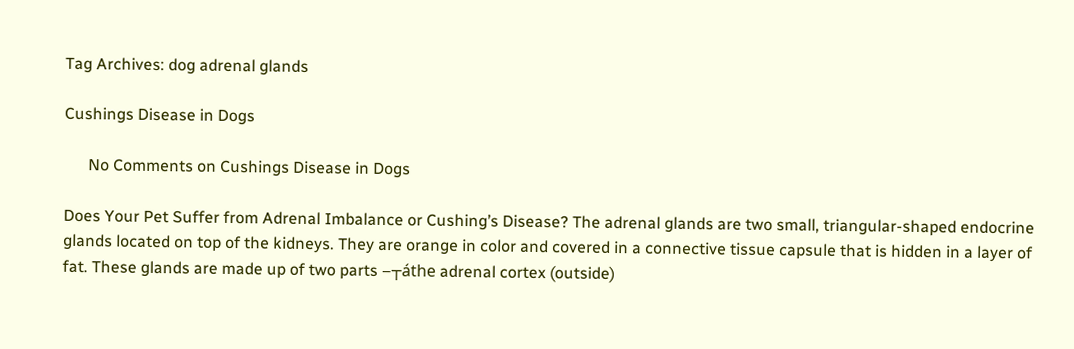Tag Archives: dog adrenal glands

Cushings Disease in Dogs

      No Comments on Cushings Disease in Dogs

Does Your Pet Suffer from Adrenal Imbalance or Cushing’s Disease? The adrenal glands are two small, triangular-shaped endocrine glands located on top of the kidneys. They are orange in color and covered in a connective tissue capsule that is hidden in a layer of fat. These glands are made up of two parts –┬áthe adrenal cortex (outside)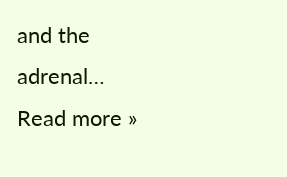and the adrenal… Read more »